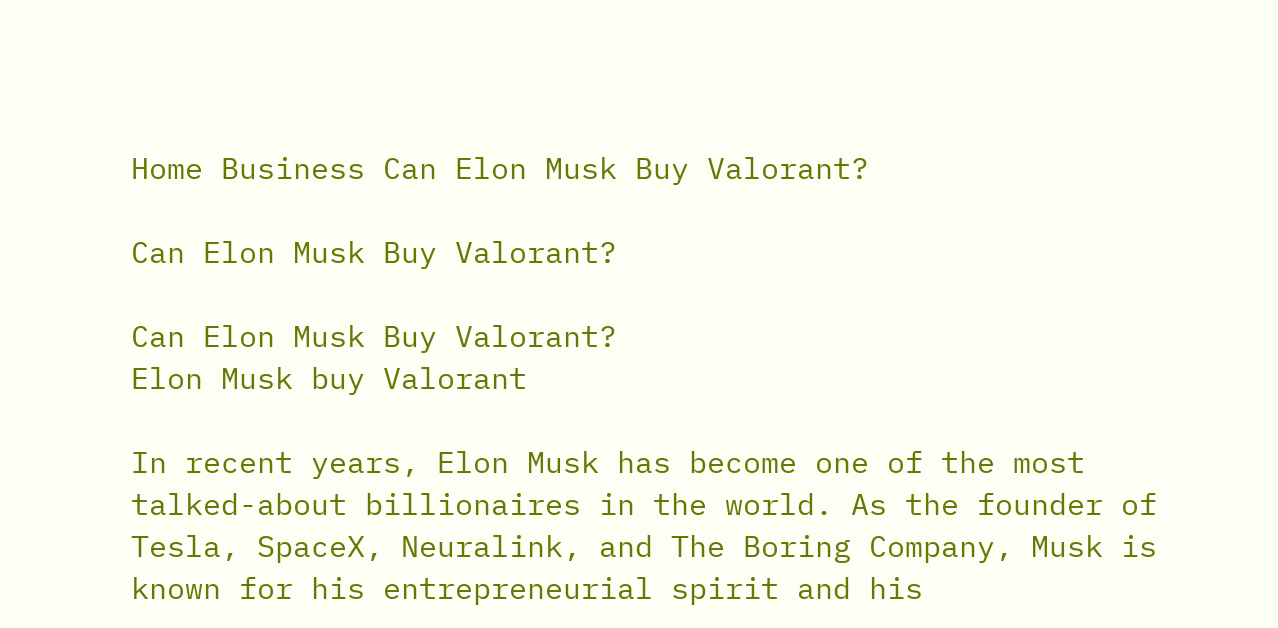Home Business Can Elon Musk Buy Valorant?

Can Elon Musk Buy Valorant?

Can Elon Musk Buy Valorant?
Elon Musk buy Valorant

In recent years, Elon Musk has become one of the most talked-about billionaires in the world. As the founder of Tesla, SpaceX, Neuralink, and The Boring Company, Musk is known for his entrepreneurial spirit and his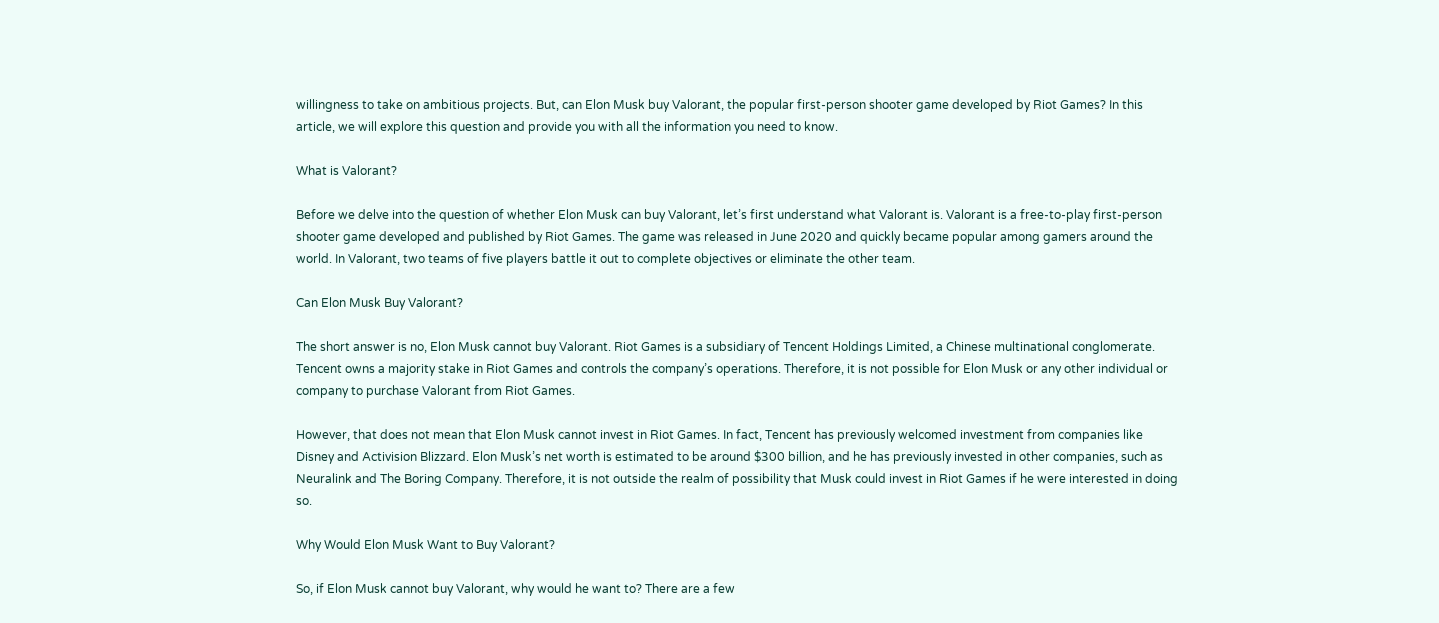willingness to take on ambitious projects. But, can Elon Musk buy Valorant, the popular first-person shooter game developed by Riot Games? In this article, we will explore this question and provide you with all the information you need to know.

What is Valorant?

Before we delve into the question of whether Elon Musk can buy Valorant, let’s first understand what Valorant is. Valorant is a free-to-play first-person shooter game developed and published by Riot Games. The game was released in June 2020 and quickly became popular among gamers around the world. In Valorant, two teams of five players battle it out to complete objectives or eliminate the other team.

Can Elon Musk Buy Valorant?

The short answer is no, Elon Musk cannot buy Valorant. Riot Games is a subsidiary of Tencent Holdings Limited, a Chinese multinational conglomerate. Tencent owns a majority stake in Riot Games and controls the company’s operations. Therefore, it is not possible for Elon Musk or any other individual or company to purchase Valorant from Riot Games.

However, that does not mean that Elon Musk cannot invest in Riot Games. In fact, Tencent has previously welcomed investment from companies like Disney and Activision Blizzard. Elon Musk’s net worth is estimated to be around $300 billion, and he has previously invested in other companies, such as Neuralink and The Boring Company. Therefore, it is not outside the realm of possibility that Musk could invest in Riot Games if he were interested in doing so.

Why Would Elon Musk Want to Buy Valorant?

So, if Elon Musk cannot buy Valorant, why would he want to? There are a few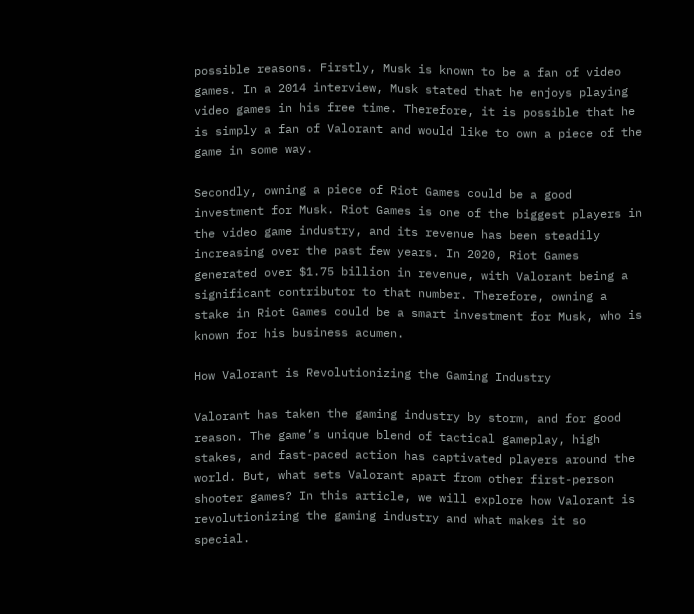possible reasons. Firstly, Musk is known to be a fan of video games. In a 2014 interview, Musk stated that he enjoys playing video games in his free time. Therefore, it is possible that he is simply a fan of Valorant and would like to own a piece of the game in some way.

Secondly, owning a piece of Riot Games could be a good investment for Musk. Riot Games is one of the biggest players in the video game industry, and its revenue has been steadily increasing over the past few years. In 2020, Riot Games generated over $1.75 billion in revenue, with Valorant being a significant contributor to that number. Therefore, owning a stake in Riot Games could be a smart investment for Musk, who is known for his business acumen.

How Valorant is Revolutionizing the Gaming Industry

Valorant has taken the gaming industry by storm, and for good reason. The game’s unique blend of tactical gameplay, high stakes, and fast-paced action has captivated players around the world. But, what sets Valorant apart from other first-person shooter games? In this article, we will explore how Valorant is revolutionizing the gaming industry and what makes it so special.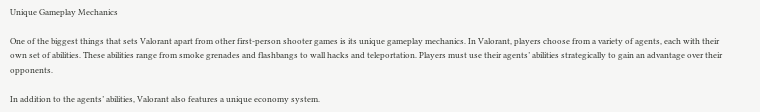Unique Gameplay Mechanics

One of the biggest things that sets Valorant apart from other first-person shooter games is its unique gameplay mechanics. In Valorant, players choose from a variety of agents, each with their own set of abilities. These abilities range from smoke grenades and flashbangs to wall hacks and teleportation. Players must use their agents’ abilities strategically to gain an advantage over their opponents.

In addition to the agents’ abilities, Valorant also features a unique economy system.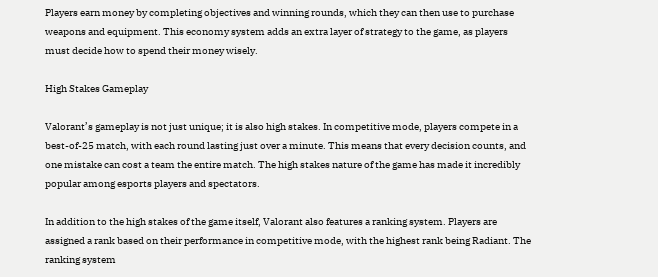Players earn money by completing objectives and winning rounds, which they can then use to purchase weapons and equipment. This economy system adds an extra layer of strategy to the game, as players must decide how to spend their money wisely.

High Stakes Gameplay

Valorant’s gameplay is not just unique; it is also high stakes. In competitive mode, players compete in a best-of-25 match, with each round lasting just over a minute. This means that every decision counts, and one mistake can cost a team the entire match. The high stakes nature of the game has made it incredibly popular among esports players and spectators.

In addition to the high stakes of the game itself, Valorant also features a ranking system. Players are assigned a rank based on their performance in competitive mode, with the highest rank being Radiant. The ranking system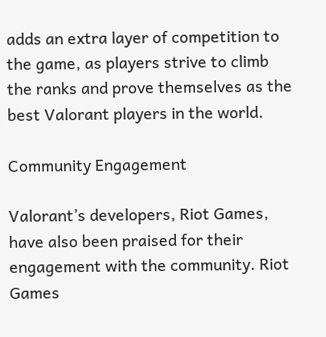adds an extra layer of competition to the game, as players strive to climb the ranks and prove themselves as the best Valorant players in the world.

Community Engagement

Valorant’s developers, Riot Games, have also been praised for their engagement with the community. Riot Games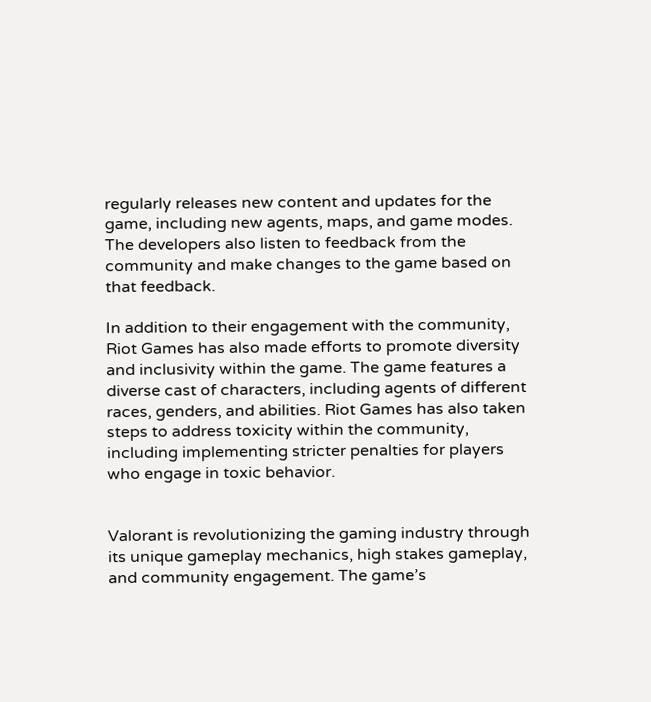regularly releases new content and updates for the game, including new agents, maps, and game modes. The developers also listen to feedback from the community and make changes to the game based on that feedback.

In addition to their engagement with the community, Riot Games has also made efforts to promote diversity and inclusivity within the game. The game features a diverse cast of characters, including agents of different races, genders, and abilities. Riot Games has also taken steps to address toxicity within the community, including implementing stricter penalties for players who engage in toxic behavior.


Valorant is revolutionizing the gaming industry through its unique gameplay mechanics, high stakes gameplay, and community engagement. The game’s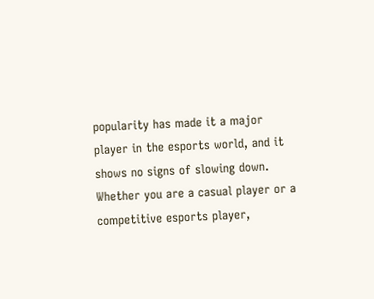popularity has made it a major player in the esports world, and it shows no signs of slowing down. Whether you are a casual player or a competitive esports player,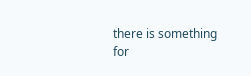there is something for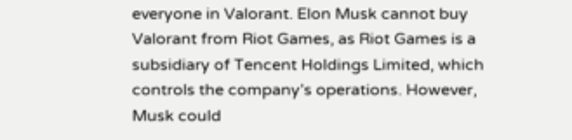everyone in Valorant. Elon Musk cannot buy Valorant from Riot Games, as Riot Games is a subsidiary of Tencent Holdings Limited, which controls the company’s operations. However, Musk could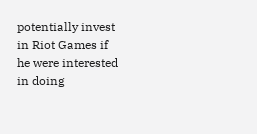potentially invest in Riot Games if he were interested in doing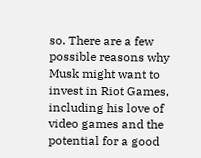so. There are a few possible reasons why Musk might want to invest in Riot Games, including his love of video games and the potential for a good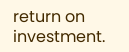return on investment.